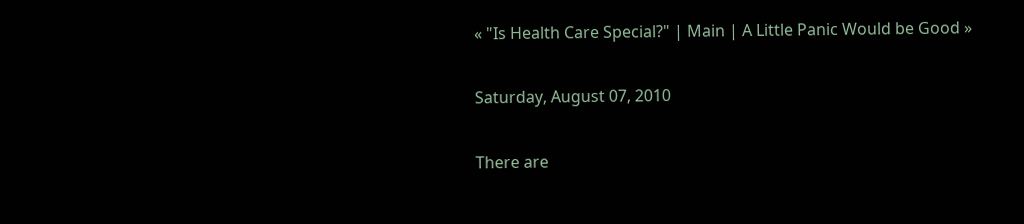« "Is Health Care Special?" | Main | A Little Panic Would be Good »

Saturday, August 07, 2010

There are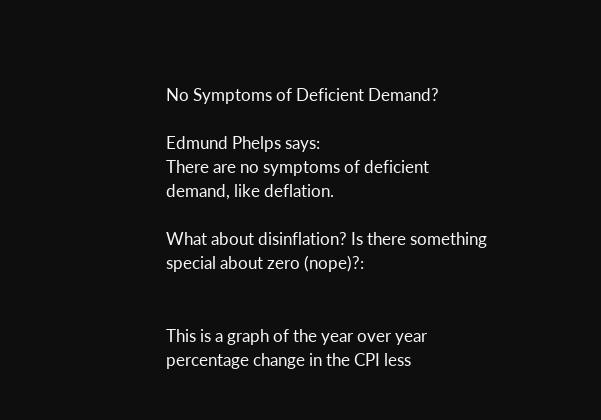No Symptoms of Deficient Demand?

Edmund Phelps says:
There are no symptoms of deficient demand, like deflation.

What about disinflation? Is there something special about zero (nope)?:


This is a graph of the year over year percentage change in the CPI less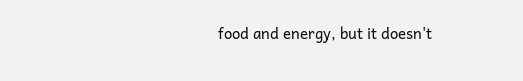food and energy, but it doesn't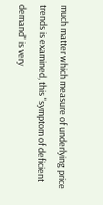much matter which measure of underlying price trends is examined, this "symptom of deficient demand" is very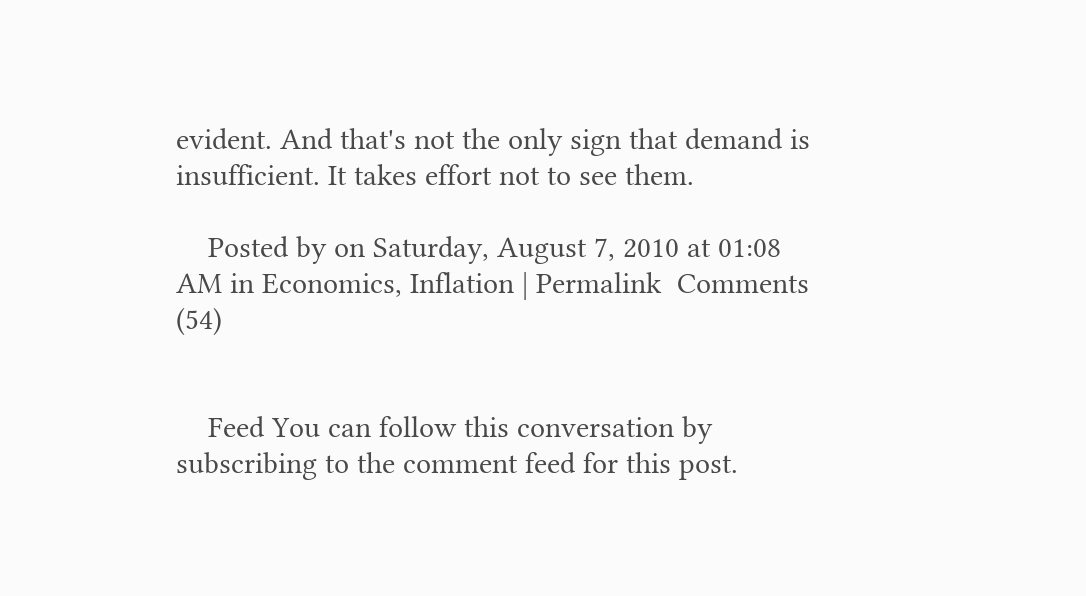evident. And that's not the only sign that demand is insufficient. It takes effort not to see them.

    Posted by on Saturday, August 7, 2010 at 01:08 AM in Economics, Inflation | Permalink  Comments (54)


    Feed You can follow this conversation by subscribing to the comment feed for this post.